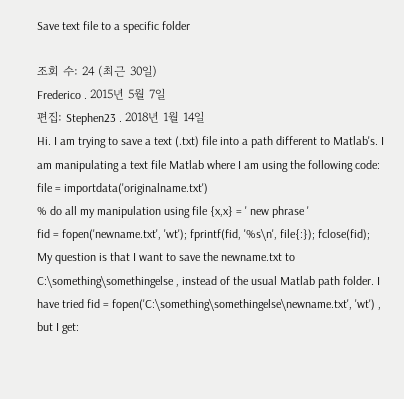Save text file to a specific folder

조회 수: 24 (최근 30일)
Frederico . 2015년 5월 7일
편집: Stephen23 . 2018년 1월 14일
Hi. I am trying to save a text (.txt) file into a path different to Matlab's. I am manipulating a text file Matlab where I am using the following code:
file = importdata('originalname.txt')
% do all my manipulation using file {x,x} = ' new phrase '
fid = fopen('newname.txt', 'wt'); fprintf(fid, '%s\n', file{:}); fclose(fid);
My question is that I want to save the newname.txt to C:\something\somethingelse , instead of the usual Matlab path folder. I have tried fid = fopen('C:\something\somethingelse\newname.txt', 'wt') , but I get: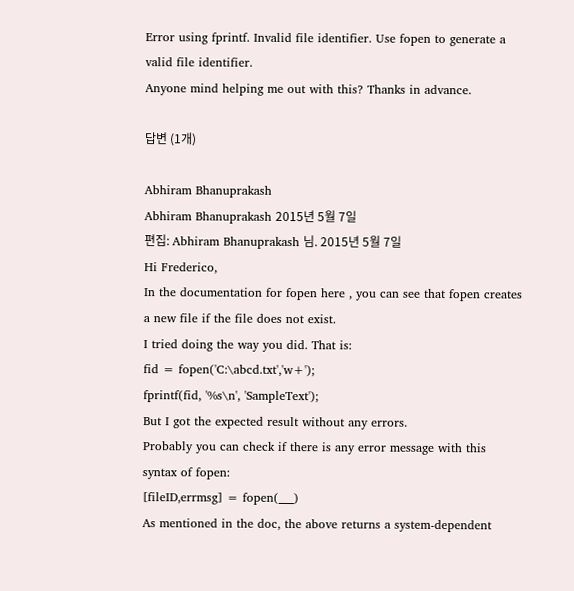Error using fprintf. Invalid file identifier. Use fopen to generate a valid file identifier.
Anyone mind helping me out with this? Thanks in advance.

답변 (1개)

Abhiram Bhanuprakash
Abhiram Bhanuprakash 2015년 5월 7일
편집: Abhiram Bhanuprakash 님. 2015년 5월 7일
Hi Frederico,
In the documentation for fopen here , you can see that fopen creates a new file if the file does not exist.
I tried doing the way you did. That is:
fid = fopen('C:\abcd.txt','w+');
fprintf(fid, '%s\n', 'SampleText');
But I got the expected result without any errors.
Probably you can check if there is any error message with this syntax of fopen:
[fileID,errmsg] = fopen(___)
As mentioned in the doc, the above returns a system-dependent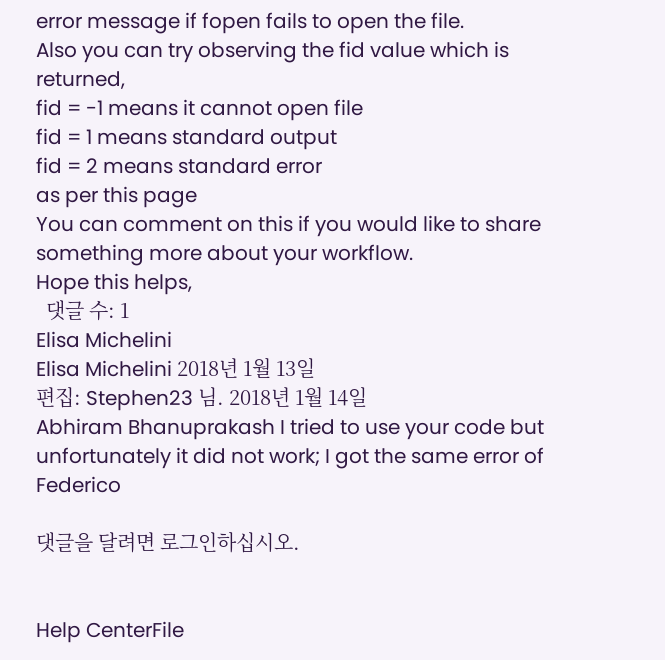error message if fopen fails to open the file.
Also you can try observing the fid value which is returned,
fid = -1 means it cannot open file
fid = 1 means standard output
fid = 2 means standard error
as per this page
You can comment on this if you would like to share something more about your workflow.
Hope this helps,
  댓글 수: 1
Elisa Michelini
Elisa Michelini 2018년 1월 13일
편집: Stephen23 님. 2018년 1월 14일
Abhiram Bhanuprakash I tried to use your code but unfortunately it did not work; I got the same error of Federico

댓글을 달려면 로그인하십시오.


Help CenterFile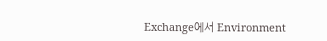Exchange에서 Environment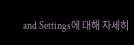and Settings에 대해 자세히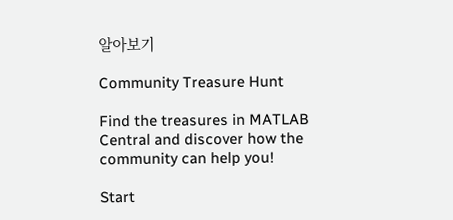알아보기

Community Treasure Hunt

Find the treasures in MATLAB Central and discover how the community can help you!

Start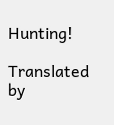Hunting!

Translated by